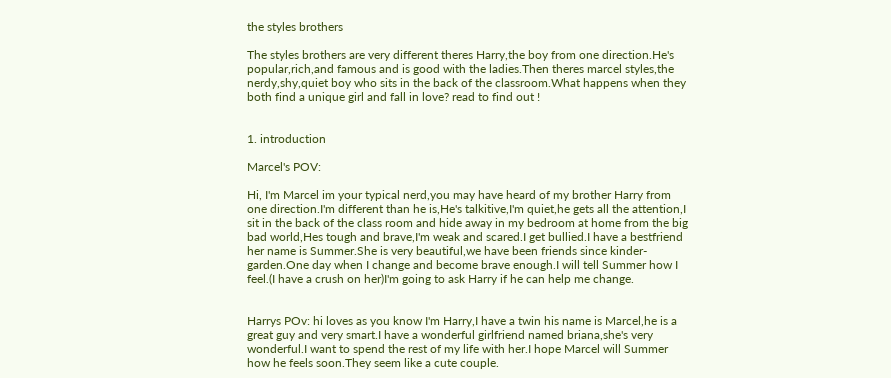the styles brothers

The styles brothers are very different theres Harry,the boy from one direction.He's popular,rich,and famous and is good with the ladies.Then theres marcel styles,the nerdy,shy,quiet boy who sits in the back of the classroom.What happens when they both find a unique girl and fall in love? read to find out !


1. introduction

Marcel's POV:

Hi, I'm Marcel im your typical nerd,you may have heard of my brother Harry from one direction.I'm different than he is,He's talkitive,I'm quiet,he gets all the attention,I sit in the back of the class room and hide away in my bedroom at home from the big bad world,Hes tough and brave,I'm weak and scared.I get bullied.I have a bestfriend her name is Summer.She is very beautiful,we have been friends since kinder-garden.One day when I change and become brave enough.I will tell Summer how I feel.(I have a crush on her)I'm going to ask Harry if he can help me change.


Harrys POv: hi loves as you know I'm Harry,I have a twin his name is Marcel,he is a great guy and very smart.I have a wonderful girlfriend named briana,she's very wonderful.I want to spend the rest of my life with her.I hope Marcel will Summer how he feels soon.They seem like a cute couple.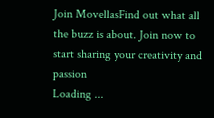Join MovellasFind out what all the buzz is about. Join now to start sharing your creativity and passion
Loading ...